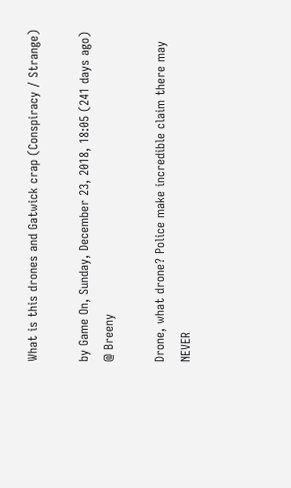What is this drones and Gatwick crap (Conspiracy / Strange)

by Game On, Sunday, December 23, 2018, 18:05 (241 days ago) @ Breeny

Drone, what drone? Police make incredible claim there may NEVER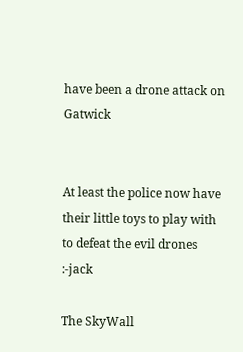have been a drone attack on Gatwick


At least the police now have their little toys to play with to defeat the evil drones :-jack

The SkyWall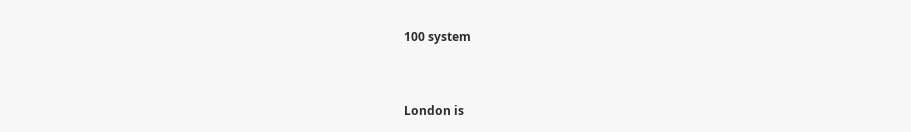100 system



London is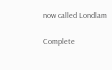now called Londlam

Complete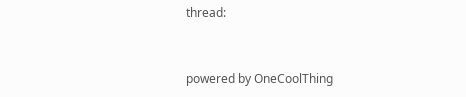thread:


powered by OneCoolThing